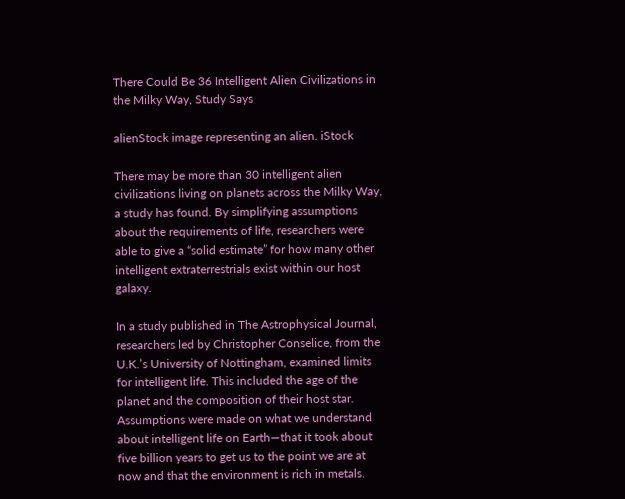There Could Be 36 Intelligent Alien Civilizations in the Milky Way, Study Says

alienStock image representing an alien. iStock

There may be more than 30 intelligent alien civilizations living on planets across the Milky Way, a study has found. By simplifying assumptions about the requirements of life, researchers were able to give a “solid estimate” for how many other intelligent extraterrestrials exist within our host galaxy.

In a study published in The Astrophysical Journal, researchers led by Christopher Conselice, from the U.K.’s University of Nottingham, examined limits for intelligent life. This included the age of the planet and the composition of their host star. Assumptions were made on what we understand about intelligent life on Earth—that it took about five billion years to get us to the point we are at now and that the environment is rich in metals.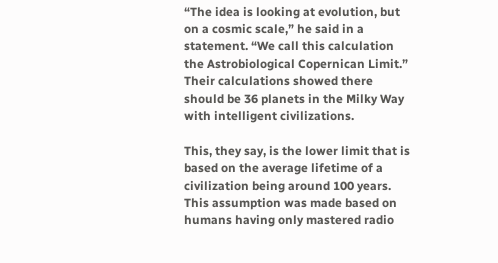“The idea is looking at evolution, but on a cosmic scale,” he said in a statement. “We call this calculation the Astrobiological Copernican Limit.” Their calculations showed there should be 36 planets in the Milky Way with intelligent civilizations.

This, they say, is the lower limit that is based on the average lifetime of a civilization being around 100 years. This assumption was made based on humans having only mastered radio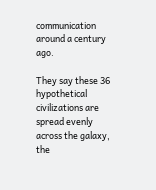communication around a century ago.

They say these 36 hypothetical civilizations are spread evenly across the galaxy, the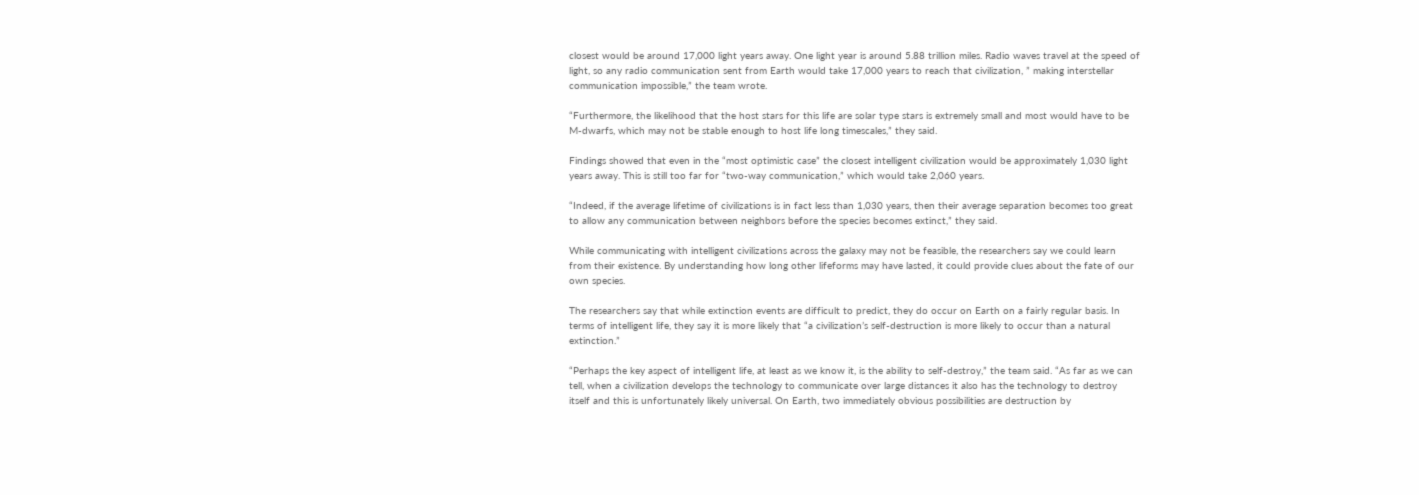closest would be around 17,000 light years away. One light year is around 5.88 trillion miles. Radio waves travel at the speed of light, so any radio communication sent from Earth would take 17,000 years to reach that civilization, ” making interstellar communication impossible,” the team wrote.

“Furthermore, the likelihood that the host stars for this life are solar type stars is extremely small and most would have to be M-dwarfs, which may not be stable enough to host life long timescales,” they said.

Findings showed that even in the “most optimistic case” the closest intelligent civilization would be approximately 1,030 light years away. This is still too far for “two-way communication,” which would take 2,060 years.

“Indeed, if the average lifetime of civilizations is in fact less than 1,030 years, then their average separation becomes too great to allow any communication between neighbors before the species becomes extinct,” they said.

While communicating with intelligent civilizations across the galaxy may not be feasible, the researchers say we could learn from their existence. By understanding how long other lifeforms may have lasted, it could provide clues about the fate of our own species.

The researchers say that while extinction events are difficult to predict, they do occur on Earth on a fairly regular basis. In terms of intelligent life, they say it is more likely that “a civilization’s self-destruction is more likely to occur than a natural extinction.”

“Perhaps the key aspect of intelligent life, at least as we know it, is the ability to self-destroy,” the team said. “As far as we can tell, when a civilization develops the technology to communicate over large distances it also has the technology to destroy itself and this is unfortunately likely universal. On Earth, two immediately obvious possibilities are destruction by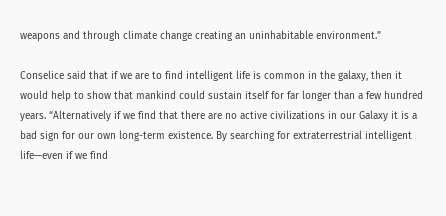weapons and through climate change creating an uninhabitable environment.”

Conselice said that if we are to find intelligent life is common in the galaxy, then it would help to show that mankind could sustain itself for far longer than a few hundred years. “Alternatively if we find that there are no active civilizations in our Galaxy it is a bad sign for our own long-term existence. By searching for extraterrestrial intelligent life—even if we find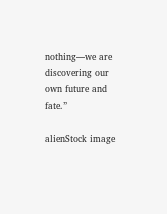nothing—we are discovering our own future and fate.”

alienStock image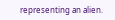representing an alien.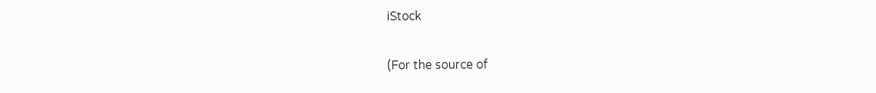iStock

(For the source of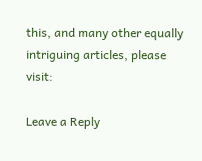this, and many other equally intriguing articles, please visit:

Leave a Reply